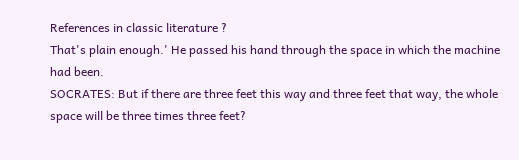References in classic literature ?
That's plain enough.' He passed his hand through the space in which the machine had been.
SOCRATES: But if there are three feet this way and three feet that way, the whole space will be three times three feet?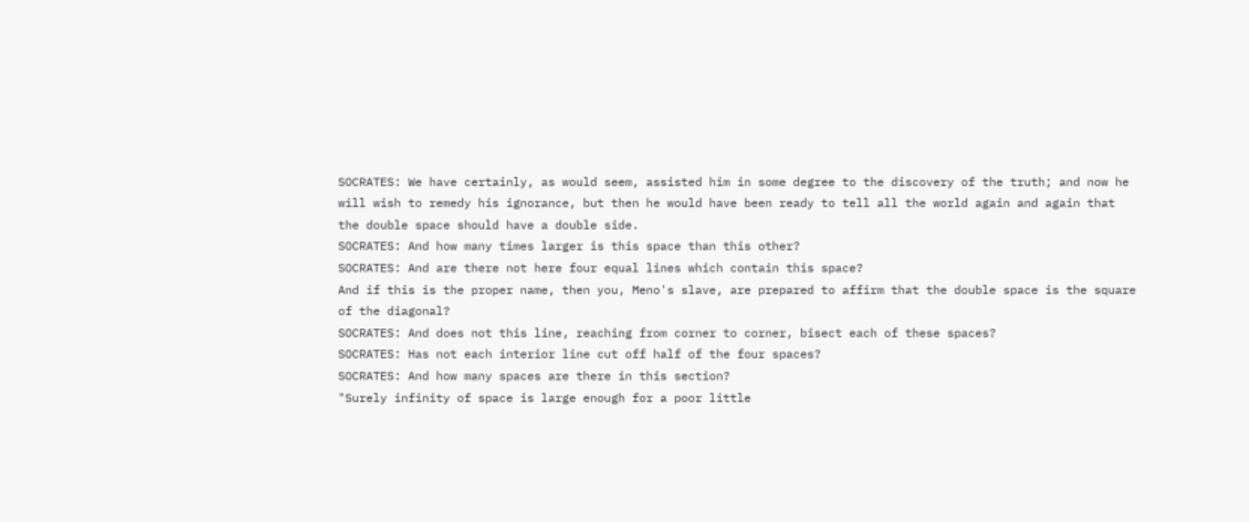SOCRATES: We have certainly, as would seem, assisted him in some degree to the discovery of the truth; and now he will wish to remedy his ignorance, but then he would have been ready to tell all the world again and again that the double space should have a double side.
SOCRATES: And how many times larger is this space than this other?
SOCRATES: And are there not here four equal lines which contain this space?
And if this is the proper name, then you, Meno's slave, are prepared to affirm that the double space is the square of the diagonal?
SOCRATES: And does not this line, reaching from corner to corner, bisect each of these spaces?
SOCRATES: Has not each interior line cut off half of the four spaces?
SOCRATES: And how many spaces are there in this section?
"Surely infinity of space is large enough for a poor little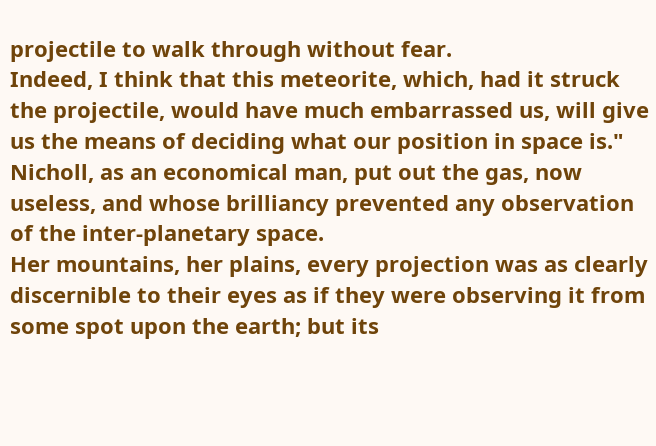projectile to walk through without fear.
Indeed, I think that this meteorite, which, had it struck the projectile, would have much embarrassed us, will give us the means of deciding what our position in space is."
Nicholl, as an economical man, put out the gas, now useless, and whose brilliancy prevented any observation of the inter-planetary space.
Her mountains, her plains, every projection was as clearly discernible to their eyes as if they were observing it from some spot upon the earth; but its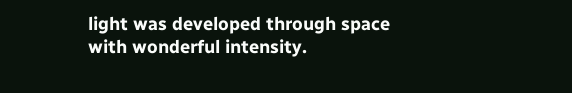light was developed through space with wonderful intensity.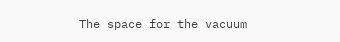The space for the vacuum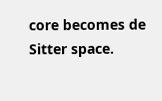core becomes de Sitter space.